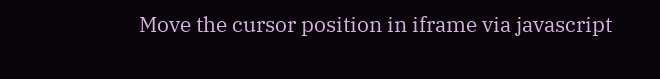Move the cursor position in iframe via javascript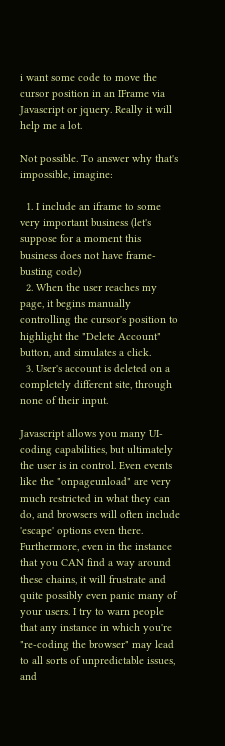i want some code to move the cursor position in an IFrame via Javascript or jquery. Really it will help me a lot.

Not possible. To answer why that's impossible, imagine:

  1. I include an iframe to some very important business (let's suppose for a moment this business does not have frame-busting code)
  2. When the user reaches my page, it begins manually controlling the cursor's position to highlight the "Delete Account" button, and simulates a click.
  3. User's account is deleted on a completely different site, through none of their input.

Javascript allows you many UI-coding capabilities, but ultimately the user is in control. Even events like the "onpageunload" are very much restricted in what they can do, and browsers will often include 'escape' options even there. Furthermore, even in the instance that you CAN find a way around these chains, it will frustrate and quite possibly even panic many of your users. I try to warn people that any instance in which you're "re-coding the browser" may lead to all sorts of unpredictable issues, and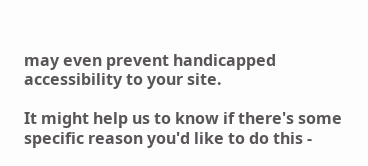may even prevent handicapped accessibility to your site.

It might help us to know if there's some specific reason you'd like to do this -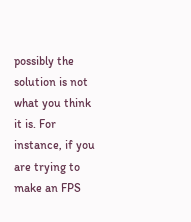possibly the solution is not what you think it is. For instance, if you are trying to make an FPS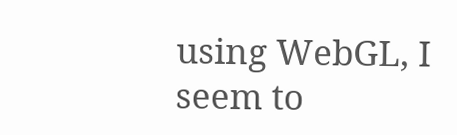using WebGL, I seem to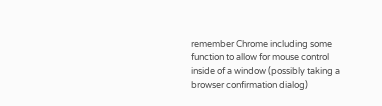remember Chrome including some function to allow for mouse control inside of a window (possibly taking a browser confirmation dialog)